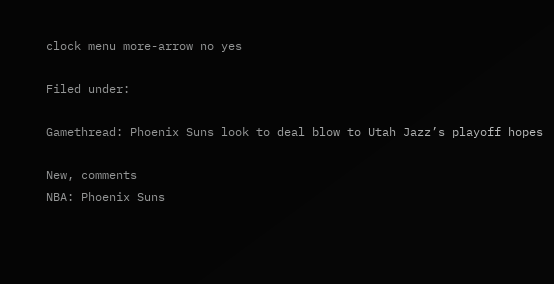clock menu more-arrow no yes

Filed under:

Gamethread: Phoenix Suns look to deal blow to Utah Jazz’s playoff hopes

New, comments
NBA: Phoenix Suns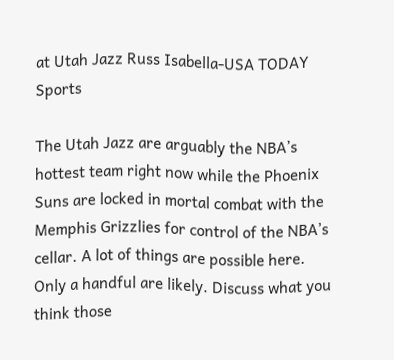at Utah Jazz Russ Isabella-USA TODAY Sports

The Utah Jazz are arguably the NBA’s hottest team right now while the Phoenix Suns are locked in mortal combat with the Memphis Grizzlies for control of the NBA’s cellar. A lot of things are possible here. Only a handful are likely. Discuss what you think those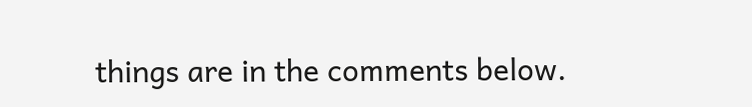things are in the comments below.